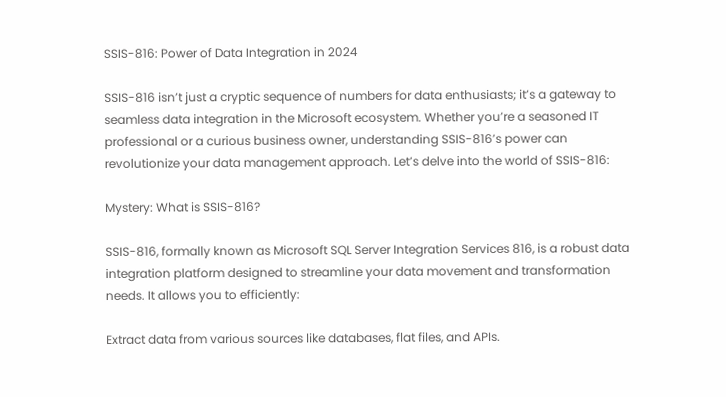SSIS-816: Power of Data Integration in 2024

SSIS-816 isn’t just a cryptic sequence of numbers for data enthusiasts; it’s a gateway to seamless data integration in the Microsoft ecosystem. Whether you’re a seasoned IT professional or a curious business owner, understanding SSIS-816’s power can revolutionize your data management approach. Let’s delve into the world of SSIS-816:

Mystery: What is SSIS-816?

SSIS-816, formally known as Microsoft SQL Server Integration Services 816, is a robust data integration platform designed to streamline your data movement and transformation needs. It allows you to efficiently:

Extract data from various sources like databases, flat files, and APIs.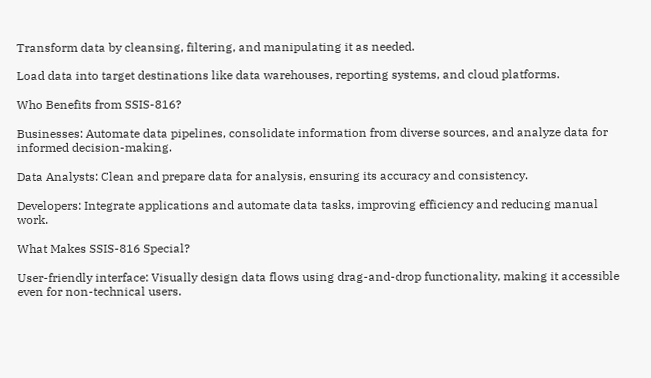Transform data by cleansing, filtering, and manipulating it as needed.

Load data into target destinations like data warehouses, reporting systems, and cloud platforms.

Who Benefits from SSIS-816?

Businesses: Automate data pipelines, consolidate information from diverse sources, and analyze data for informed decision-making.

Data Analysts: Clean and prepare data for analysis, ensuring its accuracy and consistency.

Developers: Integrate applications and automate data tasks, improving efficiency and reducing manual work.

What Makes SSIS-816 Special?

User-friendly interface: Visually design data flows using drag-and-drop functionality, making it accessible even for non-technical users.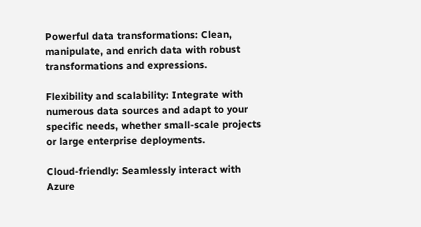Powerful data transformations: Clean, manipulate, and enrich data with robust transformations and expressions.

Flexibility and scalability: Integrate with numerous data sources and adapt to your specific needs, whether small-scale projects or large enterprise deployments.

Cloud-friendly: Seamlessly interact with Azure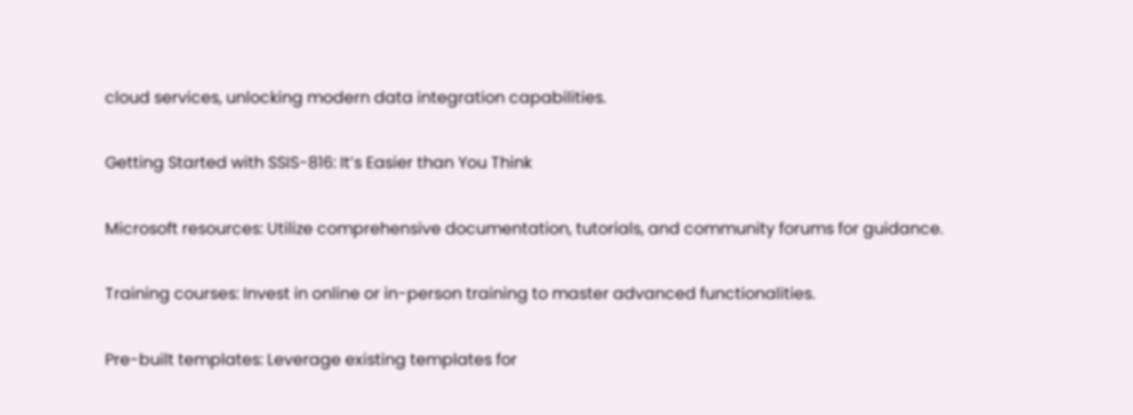cloud services, unlocking modern data integration capabilities.

Getting Started with SSIS-816: It’s Easier than You Think

Microsoft resources: Utilize comprehensive documentation, tutorials, and community forums for guidance.

Training courses: Invest in online or in-person training to master advanced functionalities.

Pre-built templates: Leverage existing templates for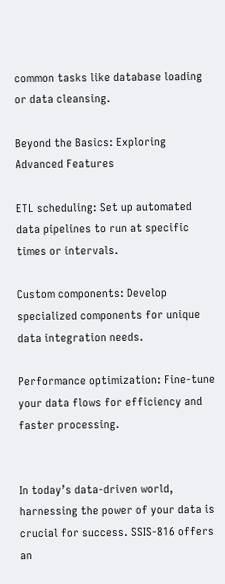common tasks like database loading or data cleansing.

Beyond the Basics: Exploring Advanced Features

ETL scheduling: Set up automated data pipelines to run at specific times or intervals.

Custom components: Develop specialized components for unique data integration needs.

Performance optimization: Fine-tune your data flows for efficiency and faster processing.


In today’s data-driven world, harnessing the power of your data is crucial for success. SSIS-816 offers an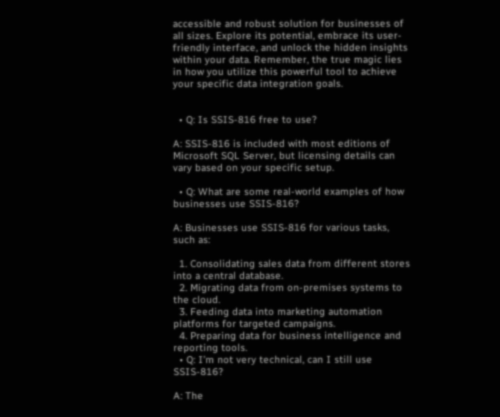accessible and robust solution for businesses of all sizes. Explore its potential, embrace its user-friendly interface, and unlock the hidden insights within your data. Remember, the true magic lies in how you utilize this powerful tool to achieve your specific data integration goals.


  • Q: Is SSIS-816 free to use?

A: SSIS-816 is included with most editions of Microsoft SQL Server, but licensing details can vary based on your specific setup.

  • Q: What are some real-world examples of how businesses use SSIS-816?

A: Businesses use SSIS-816 for various tasks, such as:

  1. Consolidating sales data from different stores into a central database.
  2. Migrating data from on-premises systems to the cloud.
  3. Feeding data into marketing automation platforms for targeted campaigns.
  4. Preparing data for business intelligence and reporting tools.
  • Q: I’m not very technical, can I still use SSIS-816?

A: The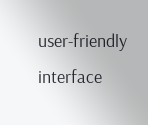user-friendly interface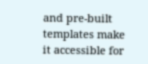and pre-built templates make it accessible for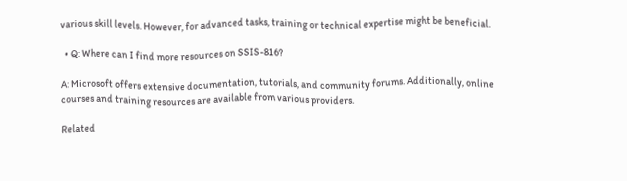various skill levels. However, for advanced tasks, training or technical expertise might be beneficial.

  • Q: Where can I find more resources on SSIS-816?

A: Microsoft offers extensive documentation, tutorials, and community forums. Additionally, online courses and training resources are available from various providers.

Related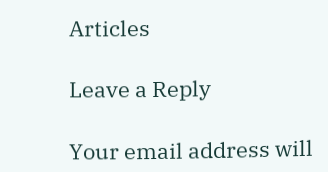Articles

Leave a Reply

Your email address will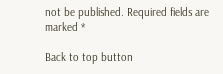not be published. Required fields are marked *

Back to top button